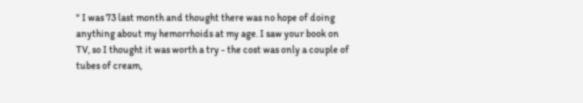" I was 73 last month and thought there was no hope of doing anything about my hemorrhoids at my age. I saw your book on TV, so I thought it was worth a try - the cost was only a couple of tubes of cream,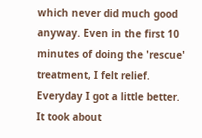which never did much good anyway. Even in the first 10 minutes of doing the 'rescue' treatment, I felt relief. Everyday I got a little better. It took about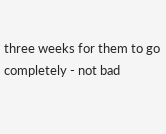three weeks for them to go completely - not bad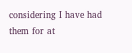considering I have had them for at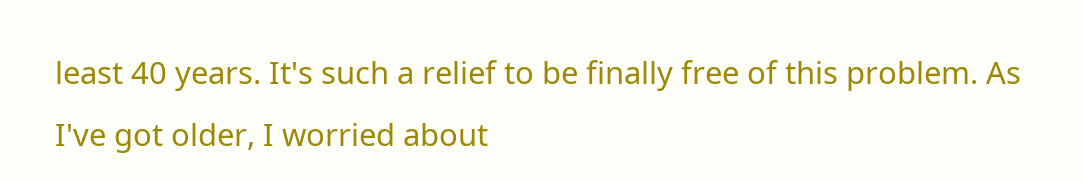least 40 years. It's such a relief to be finally free of this problem. As I've got older, I worried about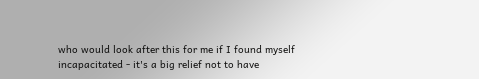who would look after this for me if I found myself incapacitated - it's a big relief not to have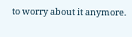to worry about it anymore.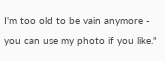I'm too old to be vain anymore - you can use my photo if you like."